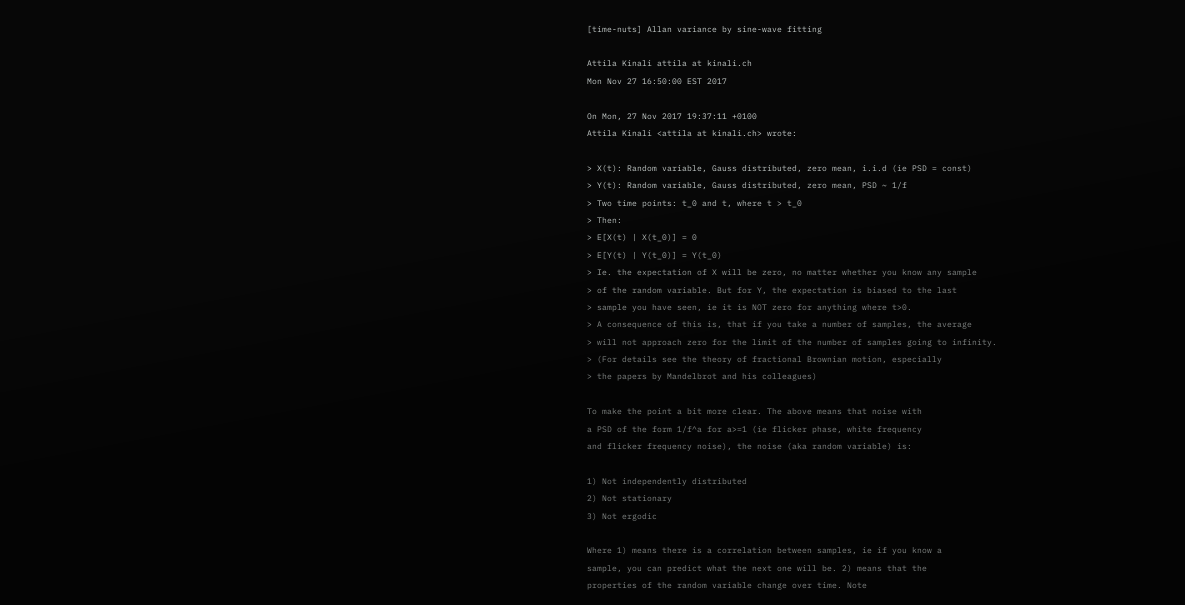[time-nuts] Allan variance by sine-wave fitting

Attila Kinali attila at kinali.ch
Mon Nov 27 16:50:00 EST 2017

On Mon, 27 Nov 2017 19:37:11 +0100
Attila Kinali <attila at kinali.ch> wrote:

> X(t): Random variable, Gauss distributed, zero mean, i.i.d (ie PSD = const)
> Y(t): Random variable, Gauss distributed, zero mean, PSD ~ 1/f
> Two time points: t_0 and t, where t > t_0
> Then:
> E[X(t) | X(t_0)] = 0
> E[Y(t) | Y(t_0)] = Y(t_0)
> Ie. the expectation of X will be zero, no matter whether you know any sample
> of the random variable. But for Y, the expectation is biased to the last
> sample you have seen, ie it is NOT zero for anything where t>0.
> A consequence of this is, that if you take a number of samples, the average
> will not approach zero for the limit of the number of samples going to infinity.
> (For details see the theory of fractional Brownian motion, especially
> the papers by Mandelbrot and his colleagues)

To make the point a bit more clear. The above means that noise with
a PSD of the form 1/f^a for a>=1 (ie flicker phase, white frequency
and flicker frequency noise), the noise (aka random variable) is:

1) Not independently distributed
2) Not stationary
3) Not ergodic

Where 1) means there is a correlation between samples, ie if you know a
sample, you can predict what the next one will be. 2) means that the
properties of the random variable change over time. Note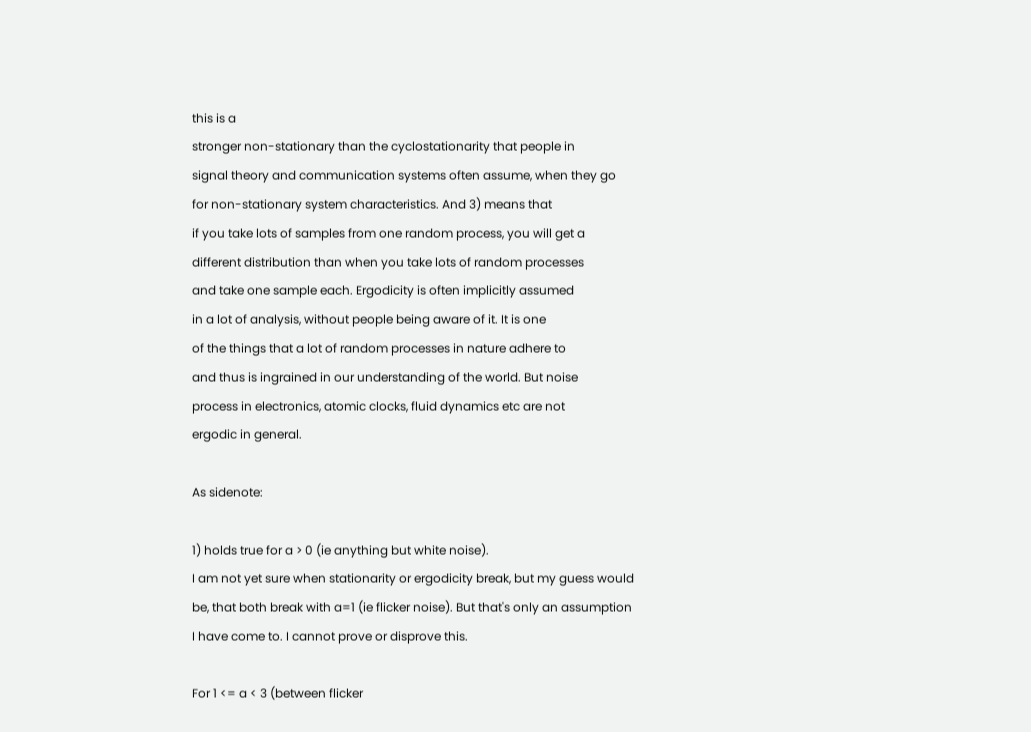this is a
stronger non-stationary than the cyclostationarity that people in
signal theory and communication systems often assume, when they go
for non-stationary system characteristics. And 3) means that
if you take lots of samples from one random process, you will get a
different distribution than when you take lots of random processes
and take one sample each. Ergodicity is often implicitly assumed
in a lot of analysis, without people being aware of it. It is one
of the things that a lot of random processes in nature adhere to
and thus is ingrained in our understanding of the world. But noise
process in electronics, atomic clocks, fluid dynamics etc are not
ergodic in general.

As sidenote:

1) holds true for a > 0 (ie anything but white noise).
I am not yet sure when stationarity or ergodicity break, but my guess would
be, that both break with a=1 (ie flicker noise). But that's only an assumption
I have come to. I cannot prove or disprove this.

For 1 <= a < 3 (between flicker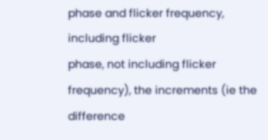phase and flicker frequency, including flicker
phase, not including flicker frequency), the increments (ie the difference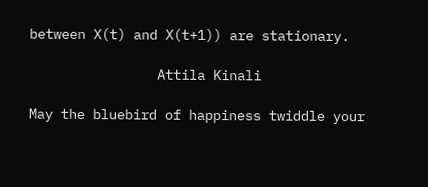between X(t) and X(t+1)) are stationary.

                Attila Kinali

May the bluebird of happiness twiddle your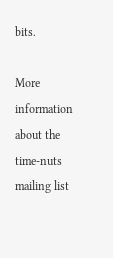bits.

More information about the time-nuts mailing list